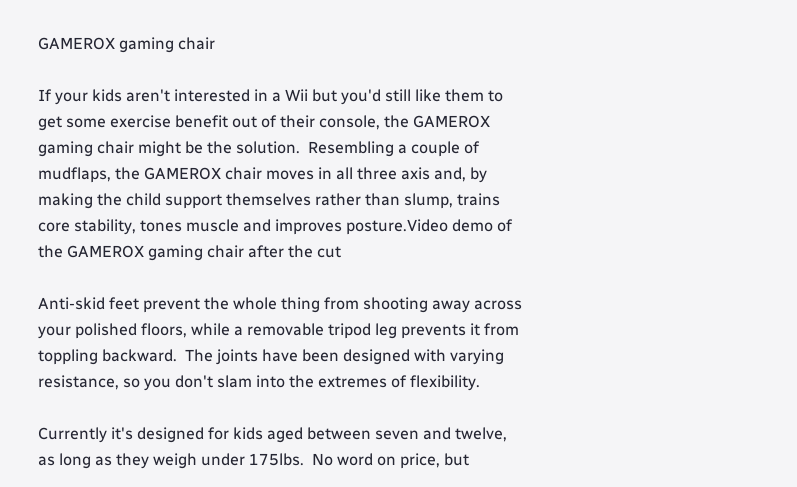GAMEROX gaming chair

If your kids aren't interested in a Wii but you'd still like them to get some exercise benefit out of their console, the GAMEROX gaming chair might be the solution.  Resembling a couple of mudflaps, the GAMEROX chair moves in all three axis and, by making the child support themselves rather than slump, trains core stability, tones muscle and improves posture.Video demo of the GAMEROX gaming chair after the cut

Anti-skid feet prevent the whole thing from shooting away across your polished floors, while a removable tripod leg prevents it from toppling backward.  The joints have been designed with varying resistance, so you don't slam into the extremes of flexibility.

Currently it's designed for kids aged between seven and twelve, as long as they weigh under 175lbs.  No word on price, but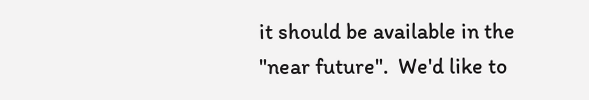it should be available in the "near future".  We'd like to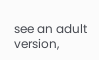see an adult version,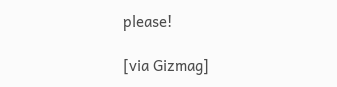please!

[via Gizmag]